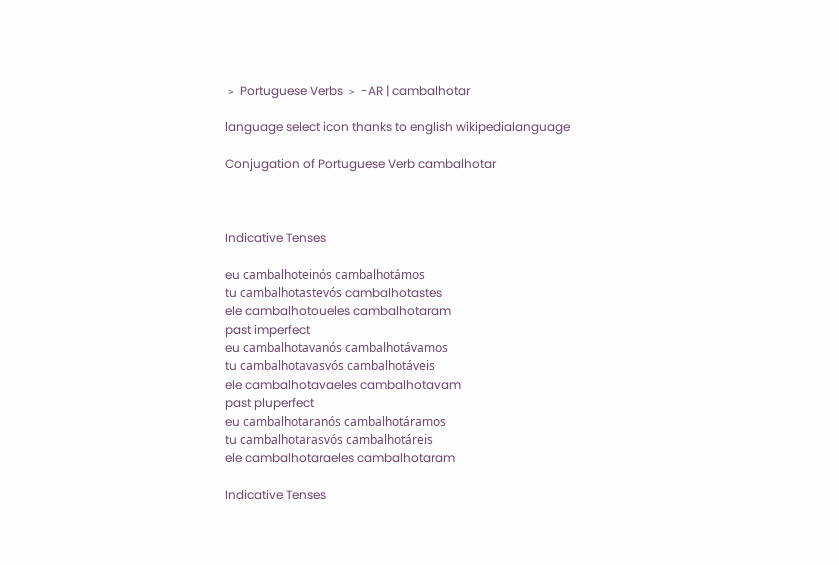﹥ Portuguese Verbs ﹥ -AR | cambalhotar

language select icon thanks to english wikipedialanguage

Conjugation of Portuguese Verb cambalhotar



Indicative Tenses

eu cambalhoteinós cambalhotámos
tu cambalhotastevós cambalhotastes
ele cambalhotoueles cambalhotaram
past imperfect
eu cambalhotavanós cambalhotávamos
tu cambalhotavasvós cambalhotáveis
ele cambalhotavaeles cambalhotavam
past pluperfect
eu cambalhotaranós cambalhotáramos
tu cambalhotarasvós cambalhotáreis
ele cambalhotaraeles cambalhotaram

Indicative Tenses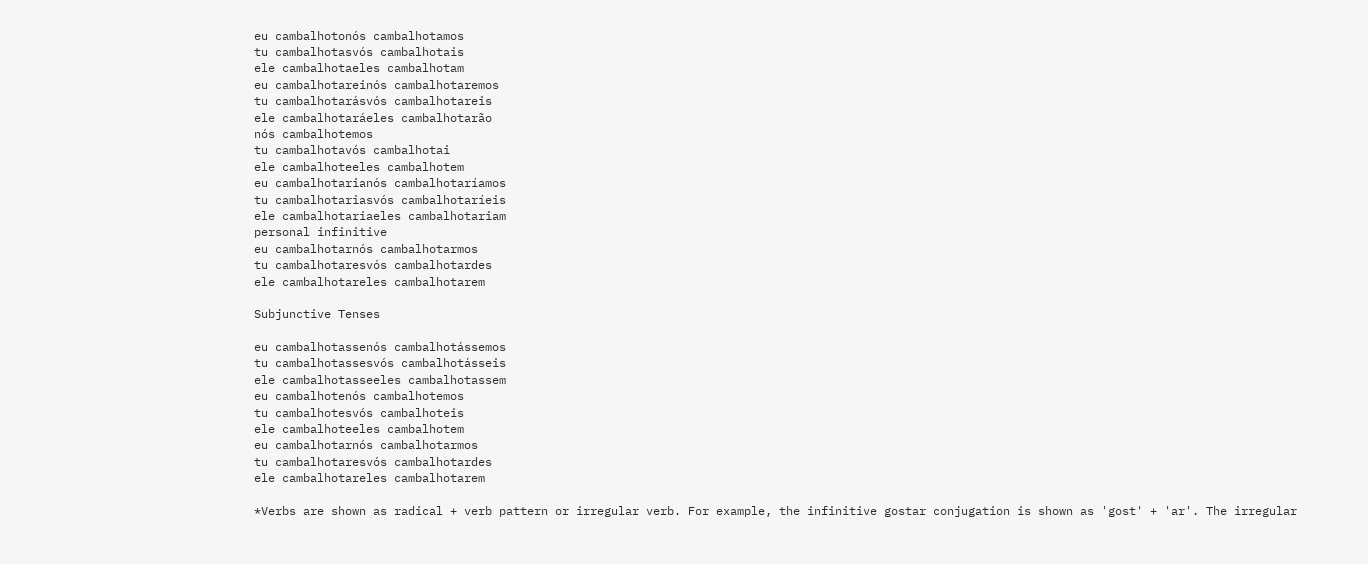eu cambalhotonós cambalhotamos
tu cambalhotasvós cambalhotais
ele cambalhotaeles cambalhotam
eu cambalhotareinós cambalhotaremos
tu cambalhotarásvós cambalhotareis
ele cambalhotaráeles cambalhotarão
nós cambalhotemos
tu cambalhotavós cambalhotai
ele cambalhoteeles cambalhotem
eu cambalhotarianós cambalhotaríamos
tu cambalhotariasvós cambalhotaríeis
ele cambalhotariaeles cambalhotariam
personal infinitive
eu cambalhotarnós cambalhotarmos
tu cambalhotaresvós cambalhotardes
ele cambalhotareles cambalhotarem

Subjunctive Tenses

eu cambalhotassenós cambalhotássemos
tu cambalhotassesvós cambalhotásseis
ele cambalhotasseeles cambalhotassem
eu cambalhotenós cambalhotemos
tu cambalhotesvós cambalhoteis
ele cambalhoteeles cambalhotem
eu cambalhotarnós cambalhotarmos
tu cambalhotaresvós cambalhotardes
ele cambalhotareles cambalhotarem

*Verbs are shown as radical + verb pattern or irregular verb. For example, the infinitive gostar conjugation is shown as 'gost' + 'ar'. The irregular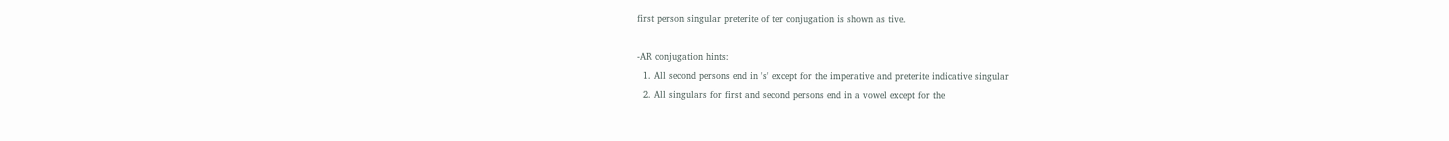first person singular preterite of ter conjugation is shown as tive.

-AR conjugation hints:
  1. All second persons end in 's' except for the imperative and preterite indicative singular
  2. All singulars for first and second persons end in a vowel except for the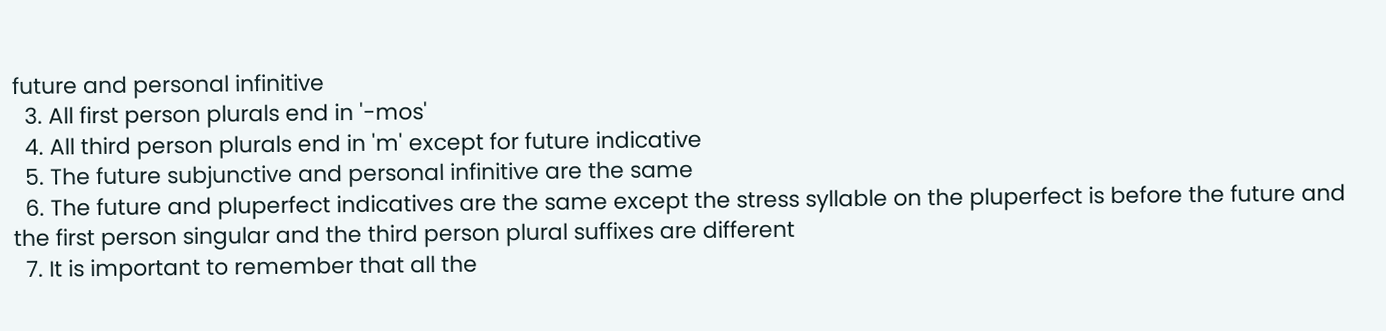future and personal infinitive
  3. All first person plurals end in '-mos'
  4. All third person plurals end in 'm' except for future indicative
  5. The future subjunctive and personal infinitive are the same
  6. The future and pluperfect indicatives are the same except the stress syllable on the pluperfect is before the future and the first person singular and the third person plural suffixes are different
  7. It is important to remember that all the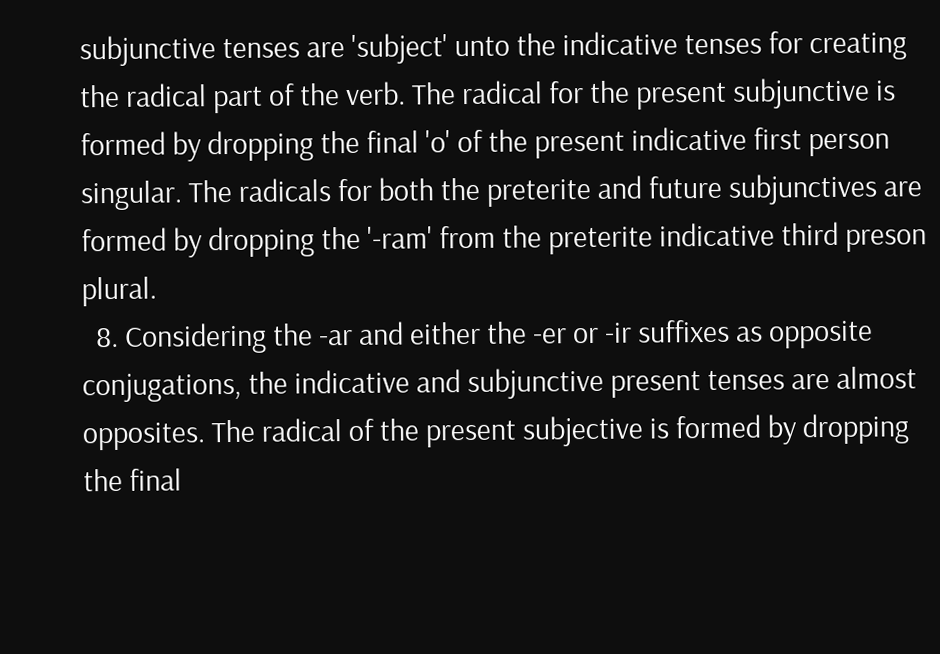subjunctive tenses are 'subject' unto the indicative tenses for creating the radical part of the verb. The radical for the present subjunctive is formed by dropping the final 'o' of the present indicative first person singular. The radicals for both the preterite and future subjunctives are formed by dropping the '-ram' from the preterite indicative third preson plural.
  8. Considering the -ar and either the -er or -ir suffixes as opposite conjugations, the indicative and subjunctive present tenses are almost opposites. The radical of the present subjective is formed by dropping the final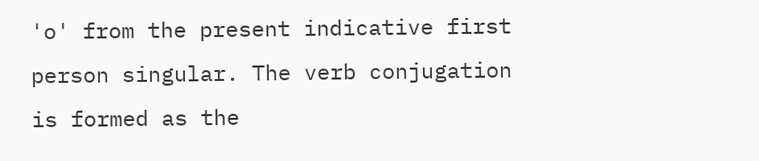'o' from the present indicative first person singular. The verb conjugation is formed as the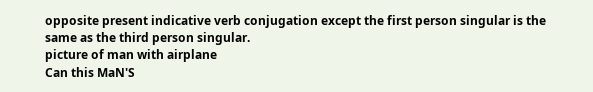opposite present indicative verb conjugation except the first person singular is the same as the third person singular.
picture of man with airplane
Can this MaN'S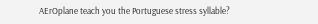AErOplane teach you the Portuguese stress syllable?